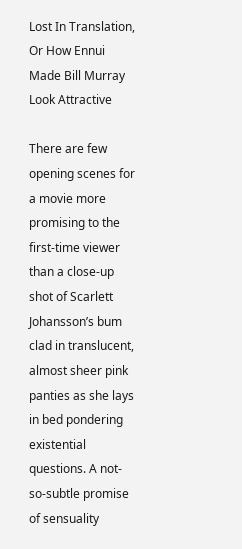Lost In Translation, Or How Ennui Made Bill Murray Look Attractive

There are few opening scenes for a movie more promising to the first-time viewer than a close-up shot of Scarlett Johansson’s bum clad in translucent, almost sheer pink panties as she lays in bed pondering existential questions. A not-so-subtle promise of sensuality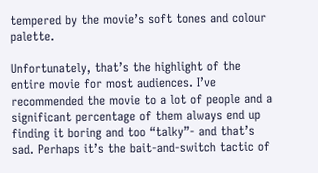tempered by the movie’s soft tones and colour palette.

Unfortunately, that’s the highlight of the entire movie for most audiences. I’ve recommended the movie to a lot of people and a significant percentage of them always end up finding it boring and too “talky”- and that’s sad. Perhaps it’s the bait-and-switch tactic of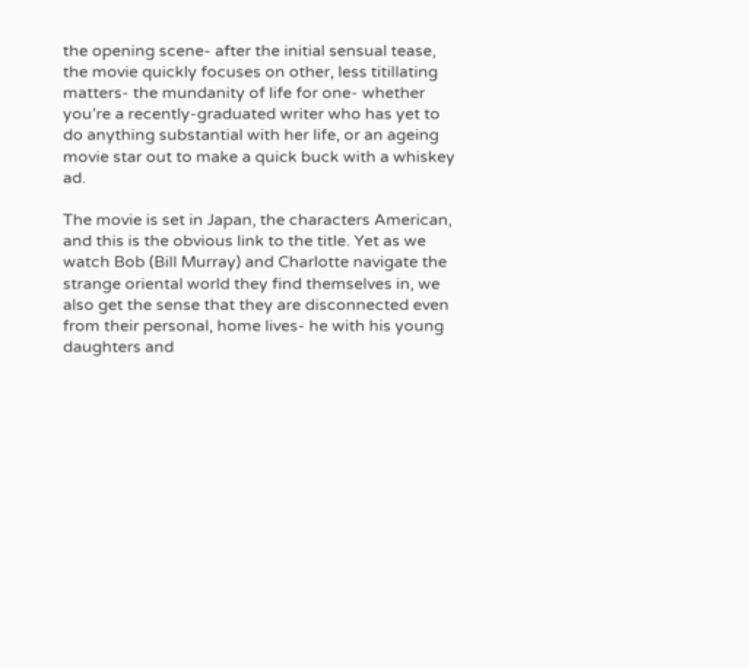the opening scene- after the initial sensual tease, the movie quickly focuses on other, less titillating matters- the mundanity of life for one- whether you’re a recently-graduated writer who has yet to do anything substantial with her life, or an ageing movie star out to make a quick buck with a whiskey ad.

The movie is set in Japan, the characters American, and this is the obvious link to the title. Yet as we watch Bob (Bill Murray) and Charlotte navigate the strange oriental world they find themselves in, we also get the sense that they are disconnected even from their personal, home lives- he with his young daughters and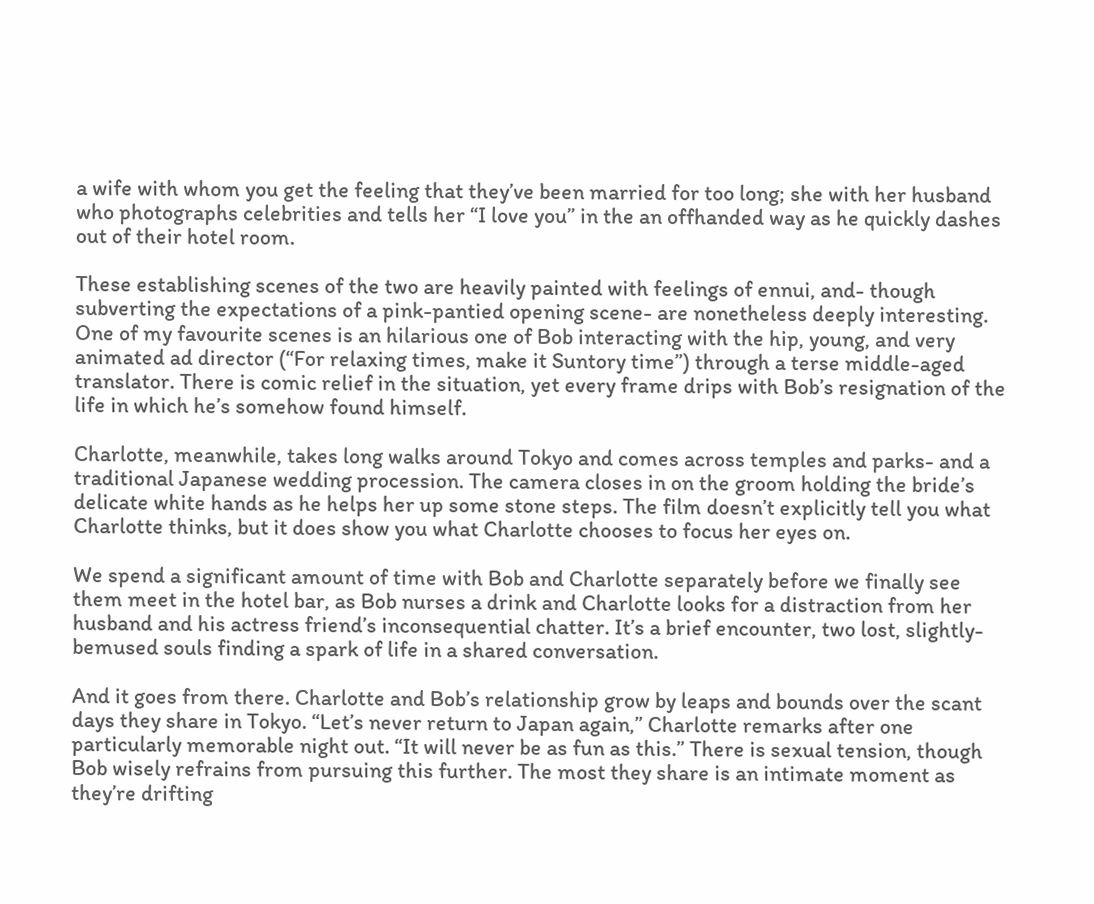a wife with whom you get the feeling that they’ve been married for too long; she with her husband who photographs celebrities and tells her “I love you” in the an offhanded way as he quickly dashes out of their hotel room.

These establishing scenes of the two are heavily painted with feelings of ennui, and- though subverting the expectations of a pink-pantied opening scene- are nonetheless deeply interesting. One of my favourite scenes is an hilarious one of Bob interacting with the hip, young, and very animated ad director (“For relaxing times, make it Suntory time”) through a terse middle-aged translator. There is comic relief in the situation, yet every frame drips with Bob’s resignation of the life in which he’s somehow found himself.

Charlotte, meanwhile, takes long walks around Tokyo and comes across temples and parks- and a traditional Japanese wedding procession. The camera closes in on the groom holding the bride’s delicate white hands as he helps her up some stone steps. The film doesn’t explicitly tell you what Charlotte thinks, but it does show you what Charlotte chooses to focus her eyes on.

We spend a significant amount of time with Bob and Charlotte separately before we finally see them meet in the hotel bar, as Bob nurses a drink and Charlotte looks for a distraction from her husband and his actress friend’s inconsequential chatter. It’s a brief encounter, two lost, slightly-bemused souls finding a spark of life in a shared conversation.

And it goes from there. Charlotte and Bob’s relationship grow by leaps and bounds over the scant days they share in Tokyo. “Let’s never return to Japan again,” Charlotte remarks after one particularly memorable night out. “It will never be as fun as this.” There is sexual tension, though Bob wisely refrains from pursuing this further. The most they share is an intimate moment as they’re drifting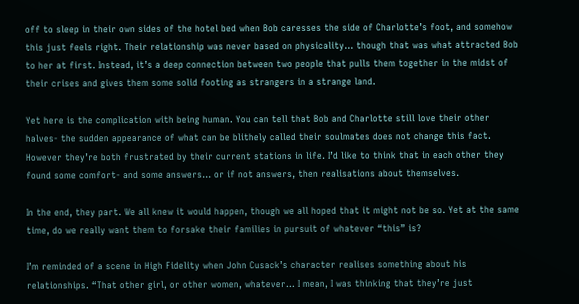off to sleep in their own sides of the hotel bed when Bob caresses the side of Charlotte’s foot, and somehow this just feels right. Their relationship was never based on physicality… though that was what attracted Bob to her at first. Instead, it’s a deep connection between two people that pulls them together in the midst of their crises and gives them some solid footing as strangers in a strange land.

Yet here is the complication with being human. You can tell that Bob and Charlotte still love their other halves- the sudden appearance of what can be blithely called their soulmates does not change this fact. However they’re both frustrated by their current stations in life. I’d like to think that in each other they found some comfort- and some answers… or if not answers, then realisations about themselves.

In the end, they part. We all knew it would happen, though we all hoped that it might not be so. Yet at the same time, do we really want them to forsake their families in pursuit of whatever “this” is?

I’m reminded of a scene in High Fidelity when John Cusack’s character realises something about his relationships. “That other girl, or other women, whatever… I mean, I was thinking that they’re just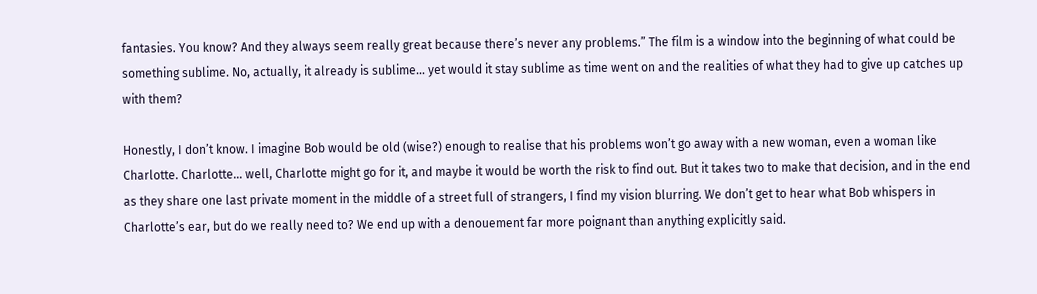fantasies. You know? And they always seem really great because there’s never any problems.” The film is a window into the beginning of what could be something sublime. No, actually, it already is sublime… yet would it stay sublime as time went on and the realities of what they had to give up catches up with them?

Honestly, I don’t know. I imagine Bob would be old (wise?) enough to realise that his problems won’t go away with a new woman, even a woman like Charlotte. Charlotte… well, Charlotte might go for it, and maybe it would be worth the risk to find out. But it takes two to make that decision, and in the end as they share one last private moment in the middle of a street full of strangers, I find my vision blurring. We don’t get to hear what Bob whispers in Charlotte’s ear, but do we really need to? We end up with a denouement far more poignant than anything explicitly said.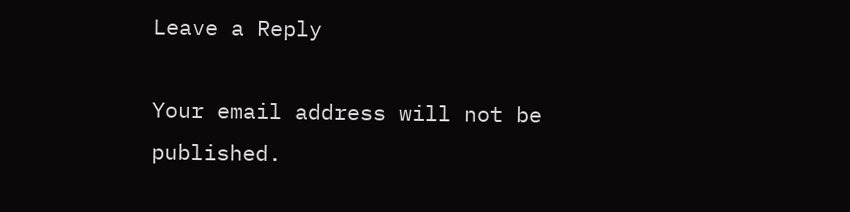Leave a Reply

Your email address will not be published.